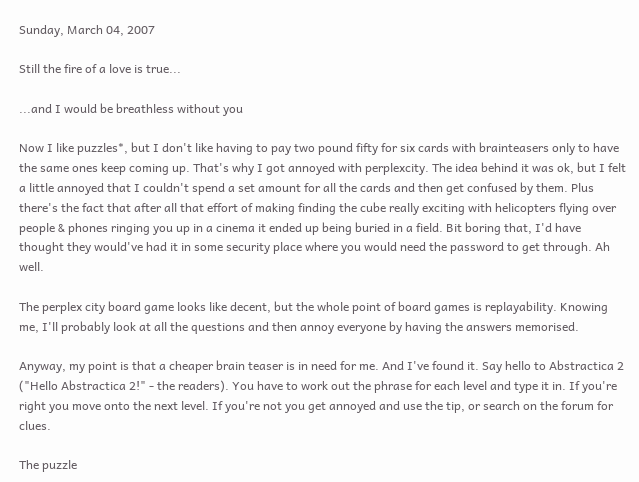Sunday, March 04, 2007

Still the fire of a love is true...

...and I would be breathless without you

Now I like puzzles*, but I don't like having to pay two pound fifty for six cards with brainteasers only to have the same ones keep coming up. That's why I got annoyed with perplexcity. The idea behind it was ok, but I felt a little annoyed that I couldn't spend a set amount for all the cards and then get confused by them. Plus there's the fact that after all that effort of making finding the cube really exciting with helicopters flying over people & phones ringing you up in a cinema it ended up being buried in a field. Bit boring that, I'd have thought they would've had it in some security place where you would need the password to get through. Ah well.

The perplex city board game looks like decent, but the whole point of board games is replayability. Knowing me, I'll probably look at all the questions and then annoy everyone by having the answers memorised.

Anyway, my point is that a cheaper brain teaser is in need for me. And I've found it. Say hello to Abstractica 2 ("Hello Abstractica 2!" - the readers). You have to work out the phrase for each level and type it in. If you're right you move onto the next level. If you're not you get annoyed and use the tip, or search on the forum for clues.

The puzzle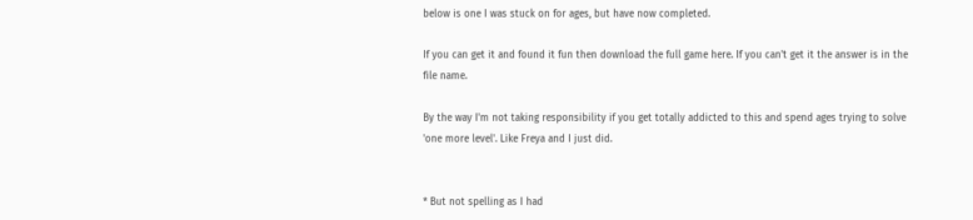below is one I was stuck on for ages, but have now completed.

If you can get it and found it fun then download the full game here. If you can't get it the answer is in the file name.

By the way I'm not taking responsibility if you get totally addicted to this and spend ages trying to solve 'one more level'. Like Freya and I just did.


* But not spelling as I had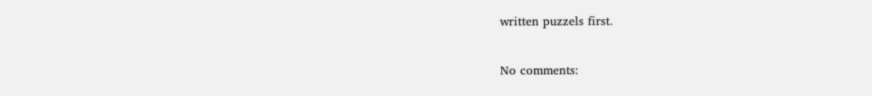written puzzels first.

No comments: